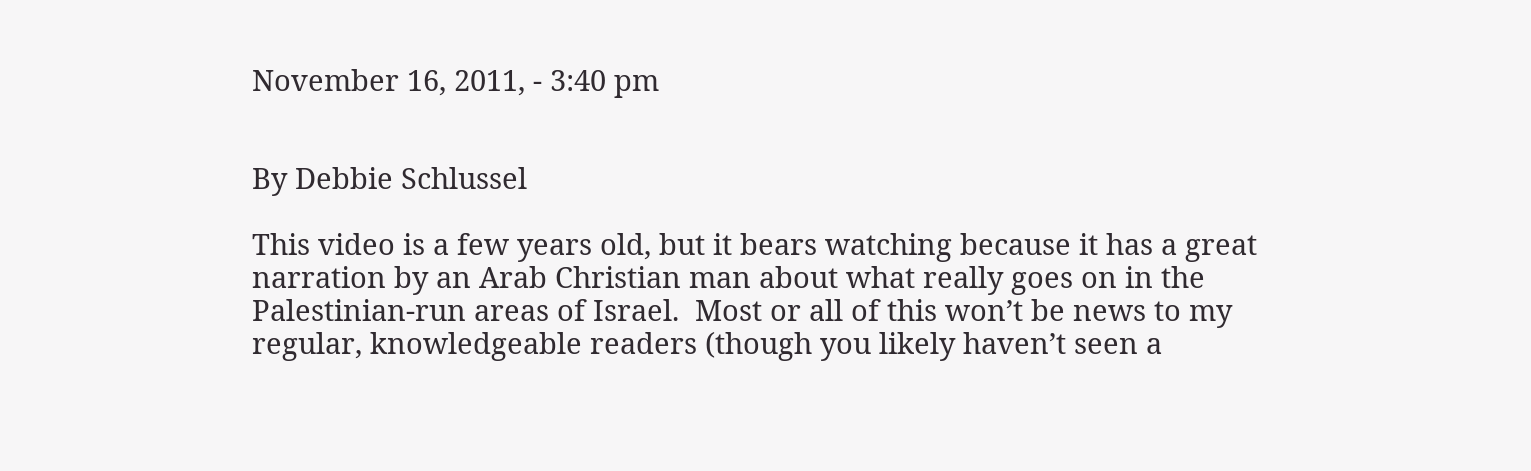November 16, 2011, - 3:40 pm


By Debbie Schlussel

This video is a few years old, but it bears watching because it has a great narration by an Arab Christian man about what really goes on in the Palestinian-run areas of Israel.  Most or all of this won’t be news to my regular, knowledgeable readers (though you likely haven’t seen a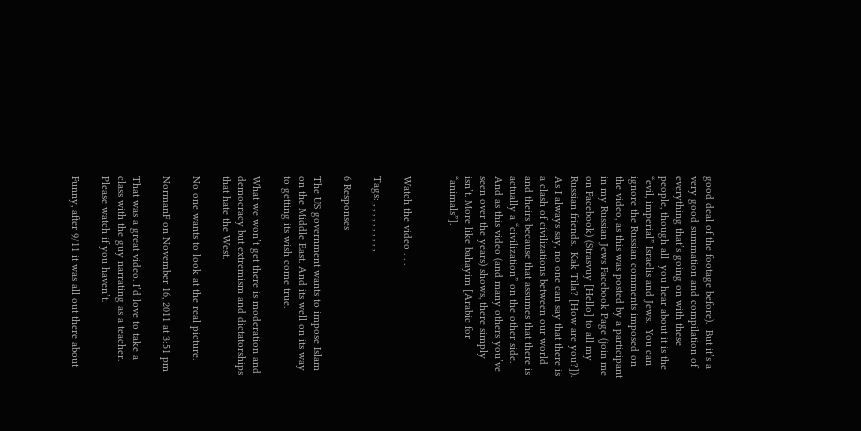good deal of the footage before).  But it’s a very good summation and compilation of everything that’s going on with these people, though all  you hear about it is the “evil, imperial” Israelis and Jews.  You can ignore the Russian comments imposed on the video, as this was posted by a participant in my Russian Jews Facebook Page (join me on Facebook) (Strasvuy [Hello] to all my Russian friends.  Kak Tila? [How are you?]). As I always say, no one can say that there is a clash of civilizations between our world and theirs because that assumes that there is actually a “civilization” on the other side. And as this video (and many others you’ve seen over the years) shows, there simply isn’t. More like bahayim [Arabic for “animals”].


Watch the video . . .

Tags: , , , , , , , , , ,

6 Responses

The US government wants to impose Islam on the Middle East. And its well on its way to getting its wish come true.

What we won’t get there is moderation and democracy but extremism and dictatorships that hate the West.

No one wants to look at the real picture.

NormanF on November 16, 2011 at 3:51 pm

That was a great video. I’d love to take a class with the guy narrating as a teacher. Please watch if you haven’t.

Funny, after 9/11 it was all out there about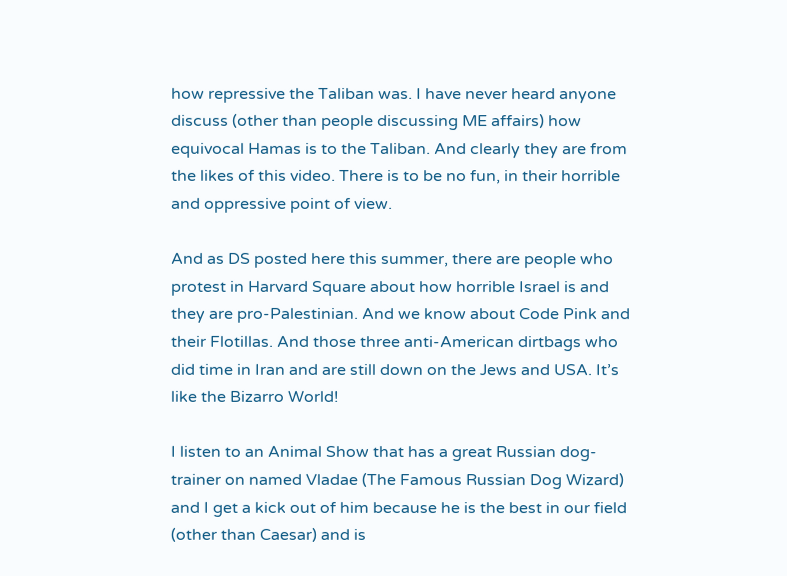how repressive the Taliban was. I have never heard anyone discuss (other than people discussing ME affairs) how equivocal Hamas is to the Taliban. And clearly they are from the likes of this video. There is to be no fun, in their horrible and oppressive point of view.

And as DS posted here this summer, there are people who protest in Harvard Square about how horrible Israel is and they are pro-Palestinian. And we know about Code Pink and their Flotillas. And those three anti-American dirtbags who did time in Iran and are still down on the Jews and USA. It’s like the Bizarro World!

I listen to an Animal Show that has a great Russian dog-trainer on named Vladae (The Famous Russian Dog Wizard) and I get a kick out of him because he is the best in our field (other than Caesar) and is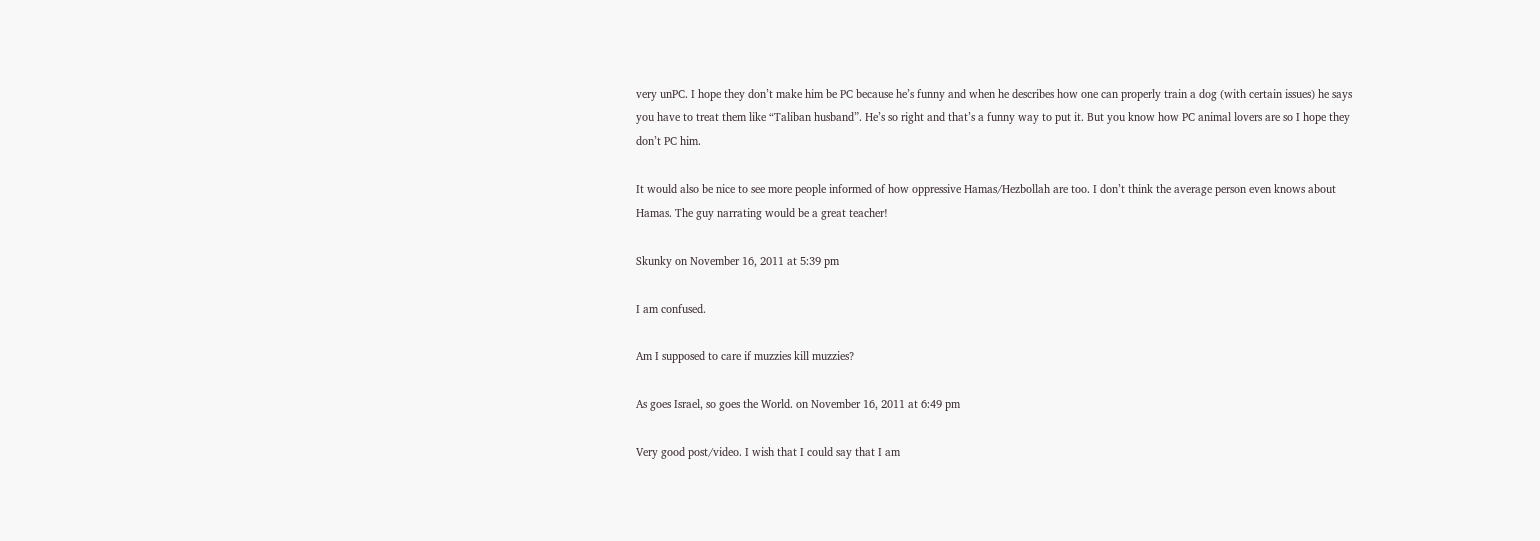very unPC. I hope they don’t make him be PC because he’s funny and when he describes how one can properly train a dog (with certain issues) he says you have to treat them like “Taliban husband”. He’s so right and that’s a funny way to put it. But you know how PC animal lovers are so I hope they don’t PC him.

It would also be nice to see more people informed of how oppressive Hamas/Hezbollah are too. I don’t think the average person even knows about Hamas. The guy narrating would be a great teacher!

Skunky on November 16, 2011 at 5:39 pm

I am confused.

Am I supposed to care if muzzies kill muzzies?

As goes Israel, so goes the World. on November 16, 2011 at 6:49 pm

Very good post/video. I wish that I could say that I am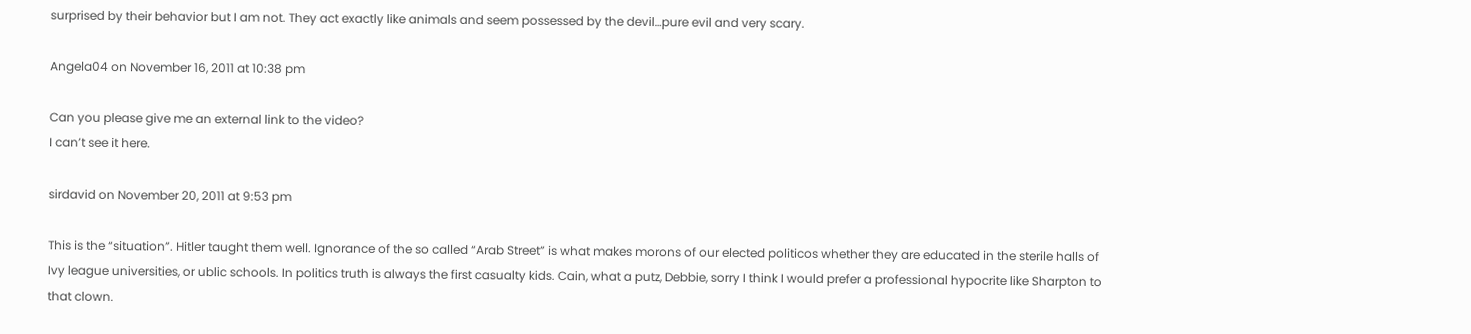surprised by their behavior but I am not. They act exactly like animals and seem possessed by the devil…pure evil and very scary.

Angela04 on November 16, 2011 at 10:38 pm

Can you please give me an external link to the video?
I can’t see it here.

sirdavid on November 20, 2011 at 9:53 pm

This is the “situation”. Hitler taught them well. Ignorance of the so called “Arab Street” is what makes morons of our elected politicos whether they are educated in the sterile halls of Ivy league universities, or ublic schools. In politics truth is always the first casualty kids. Cain, what a putz, Debbie, sorry I think I would prefer a professional hypocrite like Sharpton to that clown.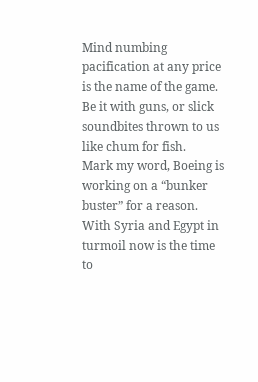Mind numbing pacification at any price is the name of the game. Be it with guns, or slick soundbites thrown to us like chum for fish.
Mark my word, Boeing is working on a “bunker buster” for a reason. With Syria and Egypt in turmoil now is the time to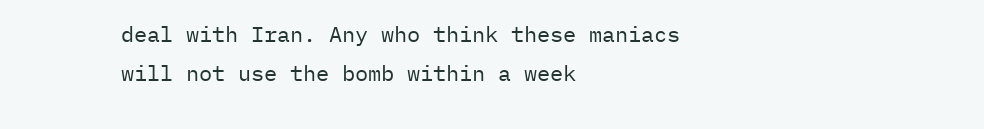deal with Iran. Any who think these maniacs will not use the bomb within a week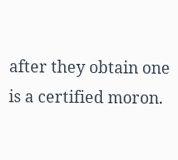after they obtain one is a certified moron.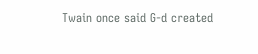Twain once said G-d created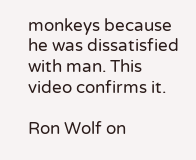monkeys because he was dissatisfied with man. This video confirms it.

Ron Wolf on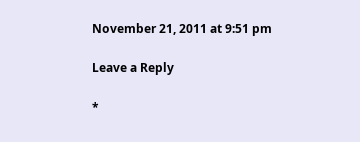November 21, 2011 at 9:51 pm

Leave a Reply

*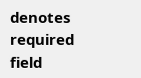denotes required field